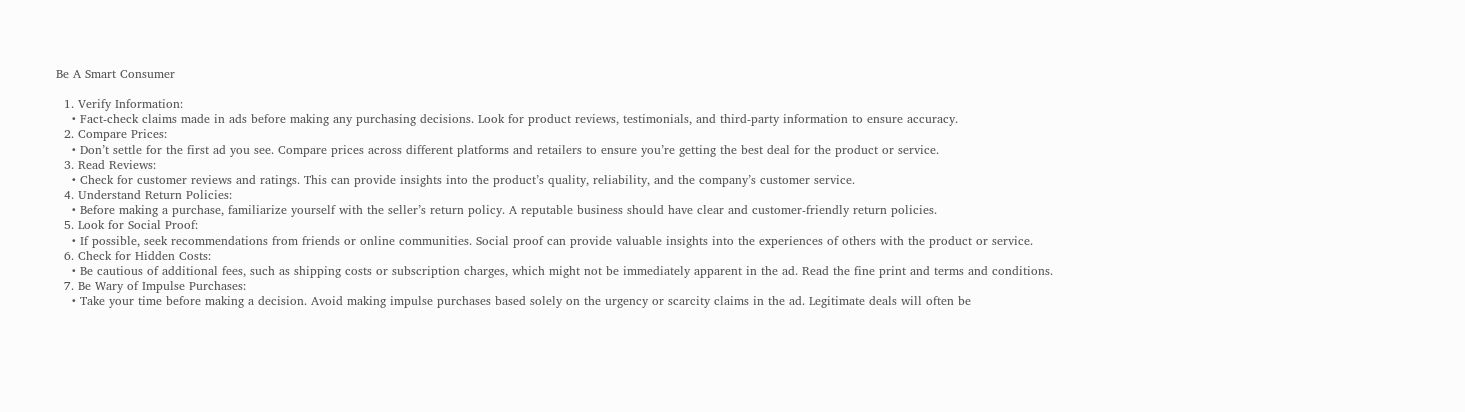Be A Smart Consumer

  1. Verify Information:
    • Fact-check claims made in ads before making any purchasing decisions. Look for product reviews, testimonials, and third-party information to ensure accuracy.
  2. Compare Prices:
    • Don’t settle for the first ad you see. Compare prices across different platforms and retailers to ensure you’re getting the best deal for the product or service.
  3. Read Reviews:
    • Check for customer reviews and ratings. This can provide insights into the product’s quality, reliability, and the company’s customer service.
  4. Understand Return Policies:
    • Before making a purchase, familiarize yourself with the seller’s return policy. A reputable business should have clear and customer-friendly return policies.
  5. Look for Social Proof:
    • If possible, seek recommendations from friends or online communities. Social proof can provide valuable insights into the experiences of others with the product or service.
  6. Check for Hidden Costs:
    • Be cautious of additional fees, such as shipping costs or subscription charges, which might not be immediately apparent in the ad. Read the fine print and terms and conditions.
  7. Be Wary of Impulse Purchases:
    • Take your time before making a decision. Avoid making impulse purchases based solely on the urgency or scarcity claims in the ad. Legitimate deals will often be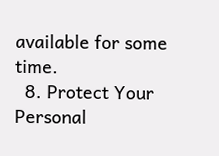available for some time.
  8. Protect Your Personal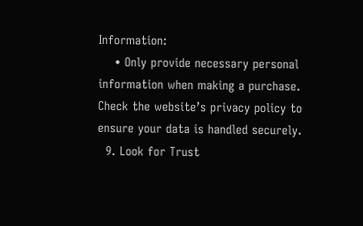Information:
    • Only provide necessary personal information when making a purchase. Check the website’s privacy policy to ensure your data is handled securely.
  9. Look for Trust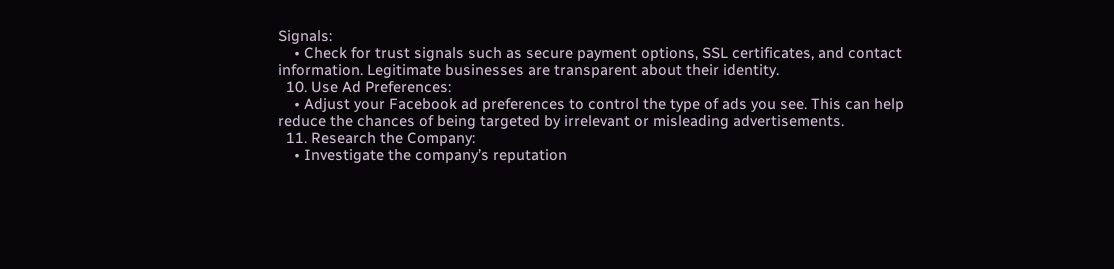Signals:
    • Check for trust signals such as secure payment options, SSL certificates, and contact information. Legitimate businesses are transparent about their identity.
  10. Use Ad Preferences:
    • Adjust your Facebook ad preferences to control the type of ads you see. This can help reduce the chances of being targeted by irrelevant or misleading advertisements.
  11. Research the Company:
    • Investigate the company’s reputation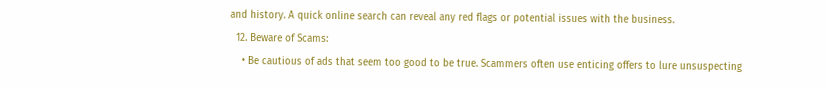and history. A quick online search can reveal any red flags or potential issues with the business.
  12. Beware of Scams:
    • Be cautious of ads that seem too good to be true. Scammers often use enticing offers to lure unsuspecting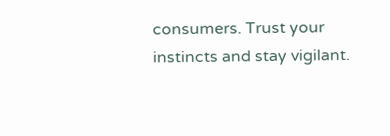consumers. Trust your instincts and stay vigilant.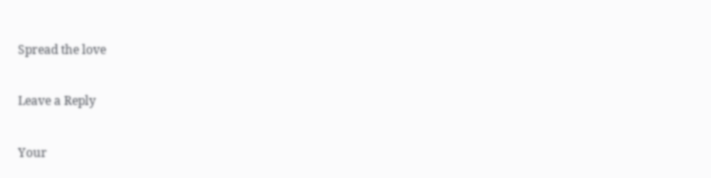Spread the love

Leave a Reply

Your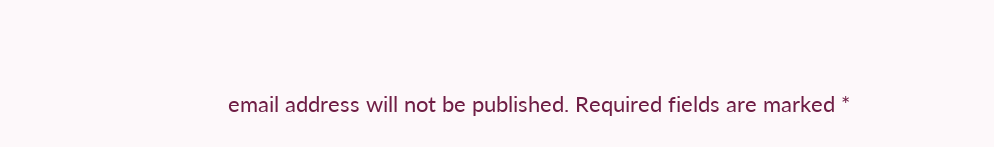email address will not be published. Required fields are marked *